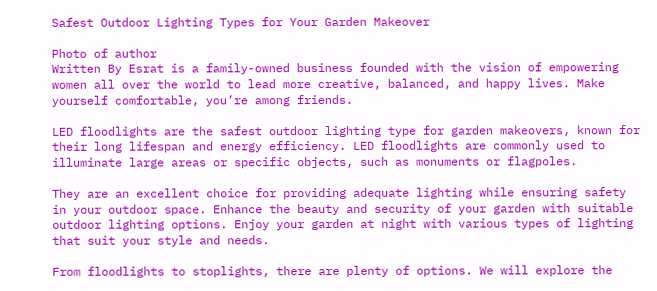Safest Outdoor Lighting Types for Your Garden Makeover

Photo of author
Written By Esrat is a family-owned business founded with the vision of empowering women all over the world to lead more creative, balanced, and happy lives. Make yourself comfortable, you’re among friends.

LED floodlights are the safest outdoor lighting type for garden makeovers, known for their long lifespan and energy efficiency. LED floodlights are commonly used to illuminate large areas or specific objects, such as monuments or flagpoles.

They are an excellent choice for providing adequate lighting while ensuring safety in your outdoor space. Enhance the beauty and security of your garden with suitable outdoor lighting options. Enjoy your garden at night with various types of lighting that suit your style and needs.

From floodlights to stoplights, there are plenty of options. We will explore the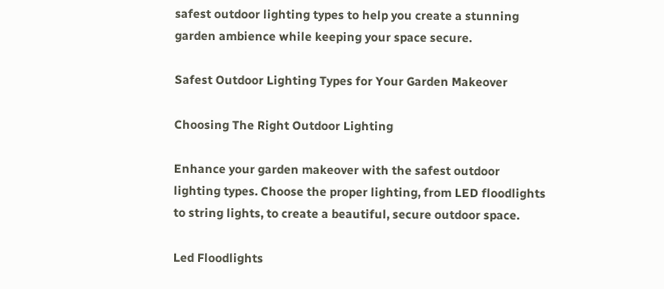safest outdoor lighting types to help you create a stunning garden ambience while keeping your space secure.

Safest Outdoor Lighting Types for Your Garden Makeover

Choosing The Right Outdoor Lighting

Enhance your garden makeover with the safest outdoor lighting types. Choose the proper lighting, from LED floodlights to string lights, to create a beautiful, secure outdoor space.

Led Floodlights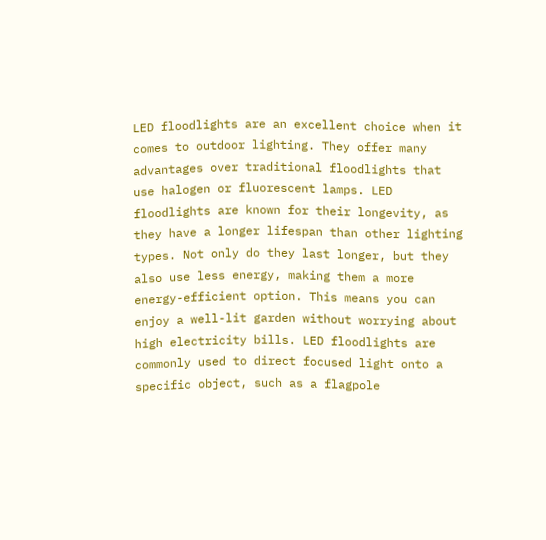LED floodlights are an excellent choice when it comes to outdoor lighting. They offer many advantages over traditional floodlights that use halogen or fluorescent lamps. LED floodlights are known for their longevity, as they have a longer lifespan than other lighting types. Not only do they last longer, but they also use less energy, making them a more energy-efficient option. This means you can enjoy a well-lit garden without worrying about high electricity bills. LED floodlights are commonly used to direct focused light onto a specific object, such as a flagpole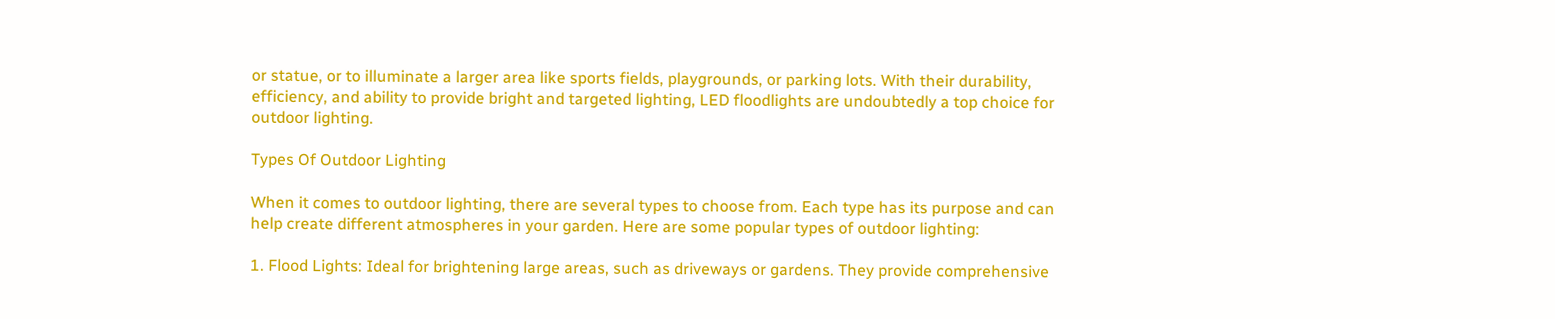or statue, or to illuminate a larger area like sports fields, playgrounds, or parking lots. With their durability, efficiency, and ability to provide bright and targeted lighting, LED floodlights are undoubtedly a top choice for outdoor lighting.

Types Of Outdoor Lighting

When it comes to outdoor lighting, there are several types to choose from. Each type has its purpose and can help create different atmospheres in your garden. Here are some popular types of outdoor lighting:

1. Flood Lights: Ideal for brightening large areas, such as driveways or gardens. They provide comprehensive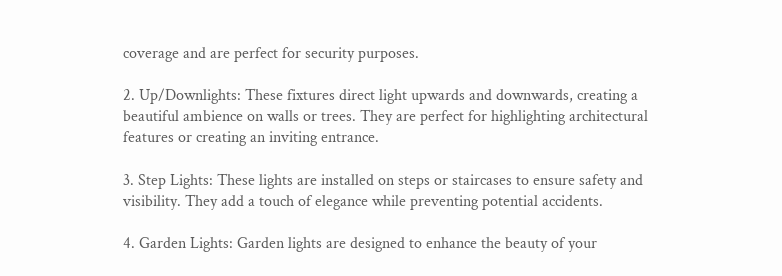coverage and are perfect for security purposes.

2. Up/Downlights: These fixtures direct light upwards and downwards, creating a beautiful ambience on walls or trees. They are perfect for highlighting architectural features or creating an inviting entrance.

3. Step Lights: These lights are installed on steps or staircases to ensure safety and visibility. They add a touch of elegance while preventing potential accidents.

4. Garden Lights: Garden lights are designed to enhance the beauty of your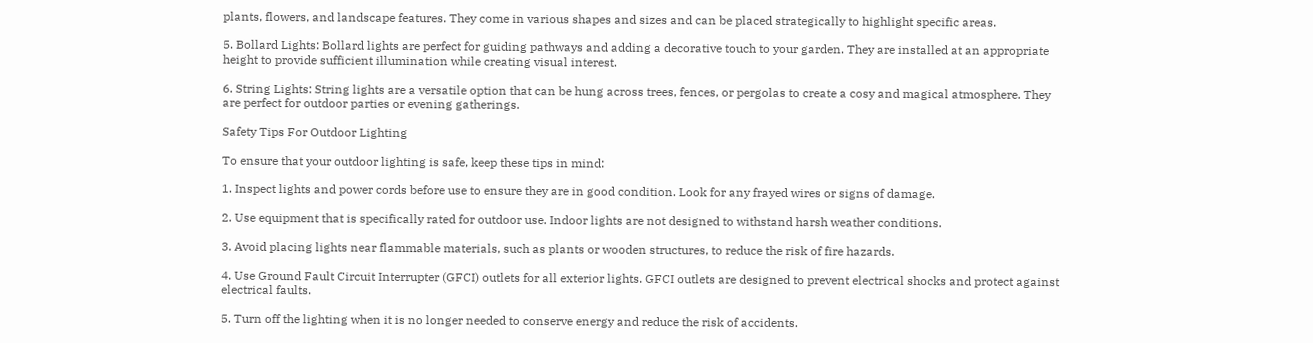plants, flowers, and landscape features. They come in various shapes and sizes and can be placed strategically to highlight specific areas.

5. Bollard Lights: Bollard lights are perfect for guiding pathways and adding a decorative touch to your garden. They are installed at an appropriate height to provide sufficient illumination while creating visual interest.

6. String Lights: String lights are a versatile option that can be hung across trees, fences, or pergolas to create a cosy and magical atmosphere. They are perfect for outdoor parties or evening gatherings.

Safety Tips For Outdoor Lighting

To ensure that your outdoor lighting is safe, keep these tips in mind:

1. Inspect lights and power cords before use to ensure they are in good condition. Look for any frayed wires or signs of damage.

2. Use equipment that is specifically rated for outdoor use. Indoor lights are not designed to withstand harsh weather conditions.

3. Avoid placing lights near flammable materials, such as plants or wooden structures, to reduce the risk of fire hazards.

4. Use Ground Fault Circuit Interrupter (GFCI) outlets for all exterior lights. GFCI outlets are designed to prevent electrical shocks and protect against electrical faults.

5. Turn off the lighting when it is no longer needed to conserve energy and reduce the risk of accidents.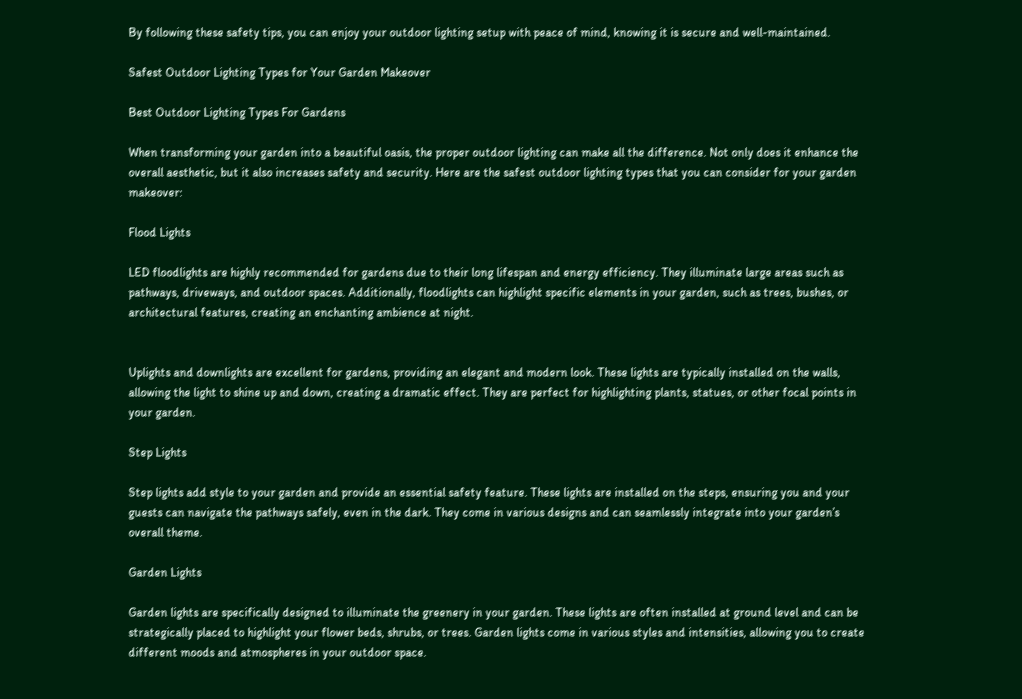By following these safety tips, you can enjoy your outdoor lighting setup with peace of mind, knowing it is secure and well-maintained.

Safest Outdoor Lighting Types for Your Garden Makeover

Best Outdoor Lighting Types For Gardens

When transforming your garden into a beautiful oasis, the proper outdoor lighting can make all the difference. Not only does it enhance the overall aesthetic, but it also increases safety and security. Here are the safest outdoor lighting types that you can consider for your garden makeover:

Flood Lights

LED floodlights are highly recommended for gardens due to their long lifespan and energy efficiency. They illuminate large areas such as pathways, driveways, and outdoor spaces. Additionally, floodlights can highlight specific elements in your garden, such as trees, bushes, or architectural features, creating an enchanting ambience at night.


Uplights and downlights are excellent for gardens, providing an elegant and modern look. These lights are typically installed on the walls, allowing the light to shine up and down, creating a dramatic effect. They are perfect for highlighting plants, statues, or other focal points in your garden.

Step Lights

Step lights add style to your garden and provide an essential safety feature. These lights are installed on the steps, ensuring you and your guests can navigate the pathways safely, even in the dark. They come in various designs and can seamlessly integrate into your garden’s overall theme.

Garden Lights

Garden lights are specifically designed to illuminate the greenery in your garden. These lights are often installed at ground level and can be strategically placed to highlight your flower beds, shrubs, or trees. Garden lights come in various styles and intensities, allowing you to create different moods and atmospheres in your outdoor space.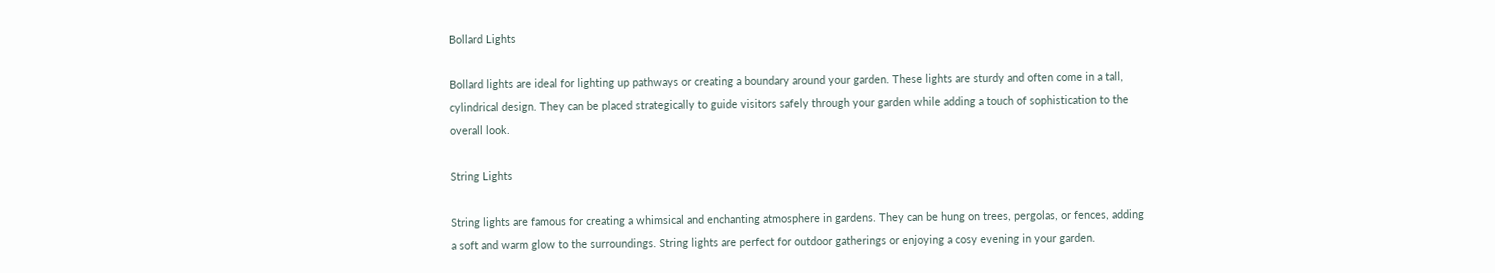Bollard Lights

Bollard lights are ideal for lighting up pathways or creating a boundary around your garden. These lights are sturdy and often come in a tall, cylindrical design. They can be placed strategically to guide visitors safely through your garden while adding a touch of sophistication to the overall look.

String Lights

String lights are famous for creating a whimsical and enchanting atmosphere in gardens. They can be hung on trees, pergolas, or fences, adding a soft and warm glow to the surroundings. String lights are perfect for outdoor gatherings or enjoying a cosy evening in your garden.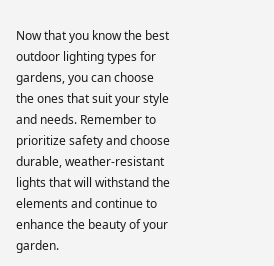Now that you know the best outdoor lighting types for gardens, you can choose the ones that suit your style and needs. Remember to prioritize safety and choose durable, weather-resistant lights that will withstand the elements and continue to enhance the beauty of your garden.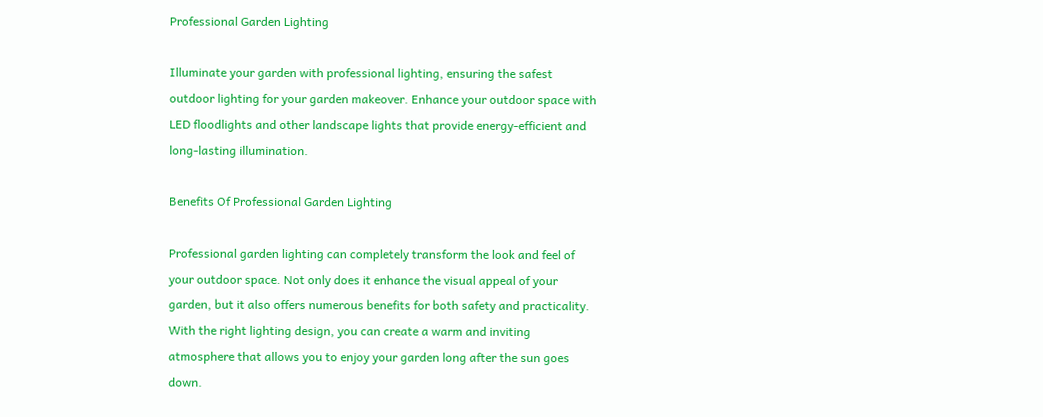Professional Garden Lighting

Illuminate your garden with professional lighting, ensuring the safest outdoor lighting for your garden makeover. Enhance your outdoor space with LED floodlights and other landscape lights that provide energy-efficient and long-lasting illumination.

Benefits Of Professional Garden Lighting

Professional garden lighting can completely transform the look and feel of your outdoor space. Not only does it enhance the visual appeal of your garden, but it also offers numerous benefits for both safety and practicality. With the right lighting design, you can create a warm and inviting atmosphere that allows you to enjoy your garden long after the sun goes down.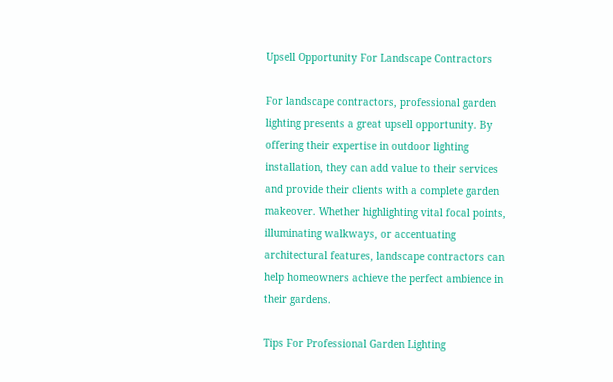Upsell Opportunity For Landscape Contractors

For landscape contractors, professional garden lighting presents a great upsell opportunity. By offering their expertise in outdoor lighting installation, they can add value to their services and provide their clients with a complete garden makeover. Whether highlighting vital focal points, illuminating walkways, or accentuating architectural features, landscape contractors can help homeowners achieve the perfect ambience in their gardens.

Tips For Professional Garden Lighting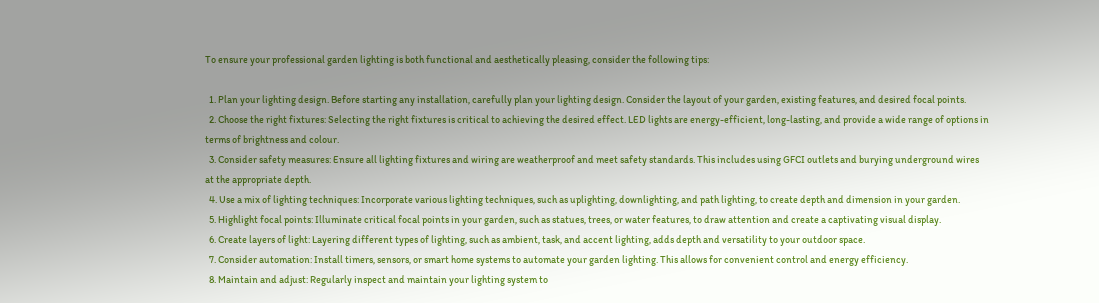To ensure your professional garden lighting is both functional and aesthetically pleasing, consider the following tips:

  1. Plan your lighting design. Before starting any installation, carefully plan your lighting design. Consider the layout of your garden, existing features, and desired focal points.
  2. Choose the right fixtures: Selecting the right fixtures is critical to achieving the desired effect. LED lights are energy-efficient, long-lasting, and provide a wide range of options in terms of brightness and colour.
  3. Consider safety measures: Ensure all lighting fixtures and wiring are weatherproof and meet safety standards. This includes using GFCI outlets and burying underground wires at the appropriate depth.
  4. Use a mix of lighting techniques: Incorporate various lighting techniques, such as uplighting, downlighting, and path lighting, to create depth and dimension in your garden.
  5. Highlight focal points: Illuminate critical focal points in your garden, such as statues, trees, or water features, to draw attention and create a captivating visual display.
  6. Create layers of light: Layering different types of lighting, such as ambient, task, and accent lighting, adds depth and versatility to your outdoor space.
  7. Consider automation: Install timers, sensors, or smart home systems to automate your garden lighting. This allows for convenient control and energy efficiency.
  8. Maintain and adjust: Regularly inspect and maintain your lighting system to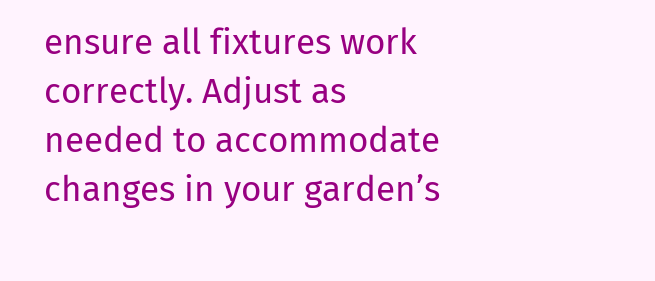ensure all fixtures work correctly. Adjust as needed to accommodate changes in your garden’s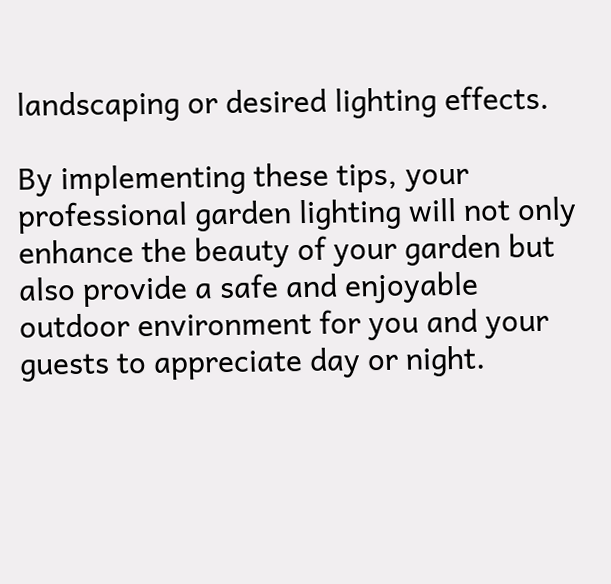landscaping or desired lighting effects.

By implementing these tips, your professional garden lighting will not only enhance the beauty of your garden but also provide a safe and enjoyable outdoor environment for you and your guests to appreciate day or night.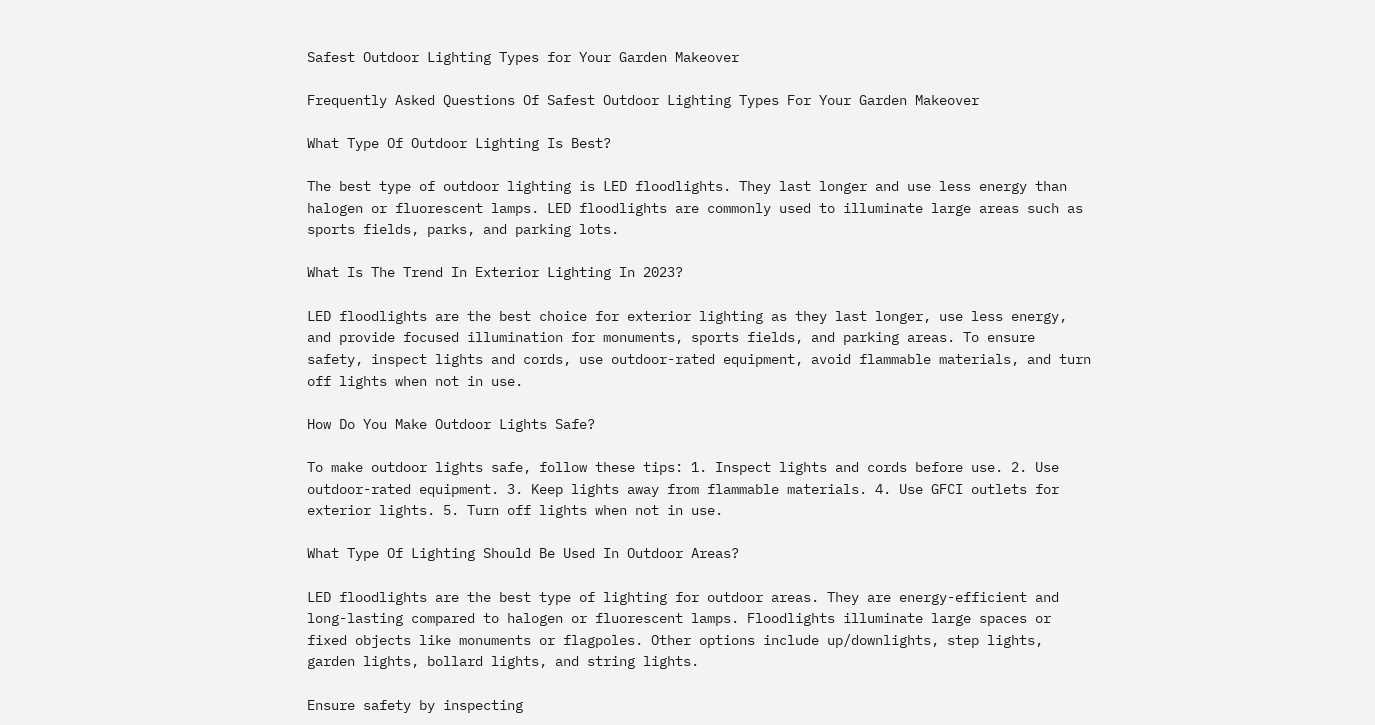Safest Outdoor Lighting Types for Your Garden Makeover

Frequently Asked Questions Of Safest Outdoor Lighting Types For Your Garden Makeover

What Type Of Outdoor Lighting Is Best?

The best type of outdoor lighting is LED floodlights. They last longer and use less energy than halogen or fluorescent lamps. LED floodlights are commonly used to illuminate large areas such as sports fields, parks, and parking lots.

What Is The Trend In Exterior Lighting In 2023?

LED floodlights are the best choice for exterior lighting as they last longer, use less energy, and provide focused illumination for monuments, sports fields, and parking areas. To ensure safety, inspect lights and cords, use outdoor-rated equipment, avoid flammable materials, and turn off lights when not in use.

How Do You Make Outdoor Lights Safe?

To make outdoor lights safe, follow these tips: 1. Inspect lights and cords before use. 2. Use outdoor-rated equipment. 3. Keep lights away from flammable materials. 4. Use GFCI outlets for exterior lights. 5. Turn off lights when not in use.

What Type Of Lighting Should Be Used In Outdoor Areas?

LED floodlights are the best type of lighting for outdoor areas. They are energy-efficient and long-lasting compared to halogen or fluorescent lamps. Floodlights illuminate large spaces or fixed objects like monuments or flagpoles. Other options include up/downlights, step lights, garden lights, bollard lights, and string lights.

Ensure safety by inspecting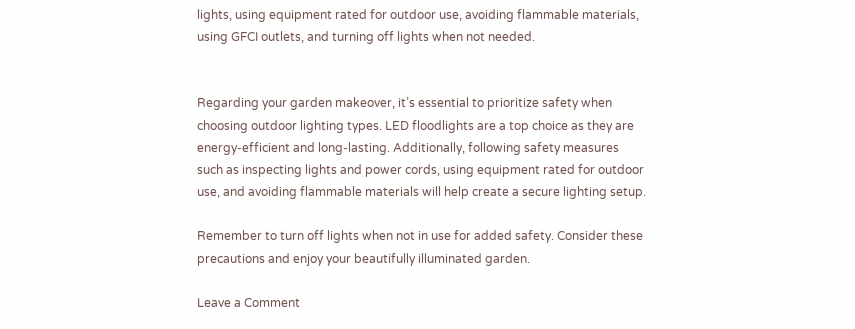lights, using equipment rated for outdoor use, avoiding flammable materials, using GFCI outlets, and turning off lights when not needed.


Regarding your garden makeover, it’s essential to prioritize safety when choosing outdoor lighting types. LED floodlights are a top choice as they are energy-efficient and long-lasting. Additionally, following safety measures such as inspecting lights and power cords, using equipment rated for outdoor use, and avoiding flammable materials will help create a secure lighting setup.

Remember to turn off lights when not in use for added safety. Consider these precautions and enjoy your beautifully illuminated garden.

Leave a Comment